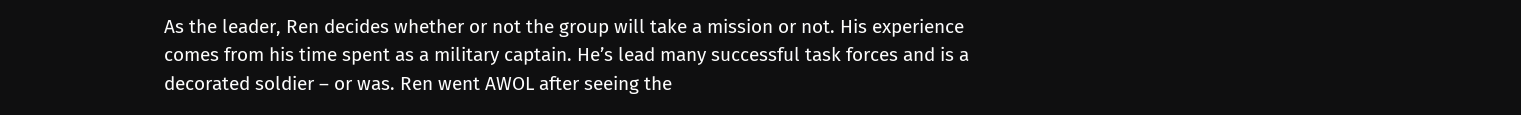As the leader, Ren decides whether or not the group will take a mission or not. His experience comes from his time spent as a military captain. He’s lead many successful task forces and is a decorated soldier – or was. Ren went AWOL after seeing the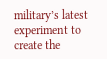military’s latest experiment to create the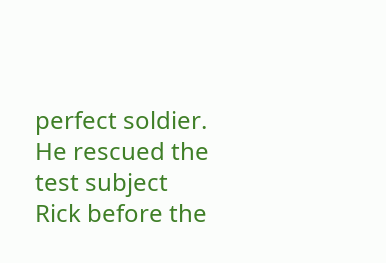perfect soldier. He rescued the test subject Rick before the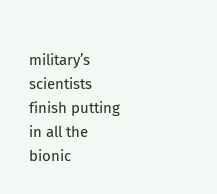military’s scientists finish putting in all the bionic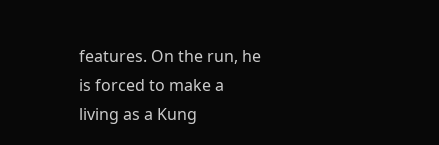features. On the run, he is forced to make a living as a Kung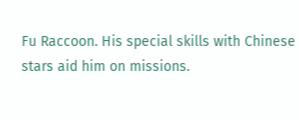Fu Raccoon. His special skills with Chinese stars aid him on missions.